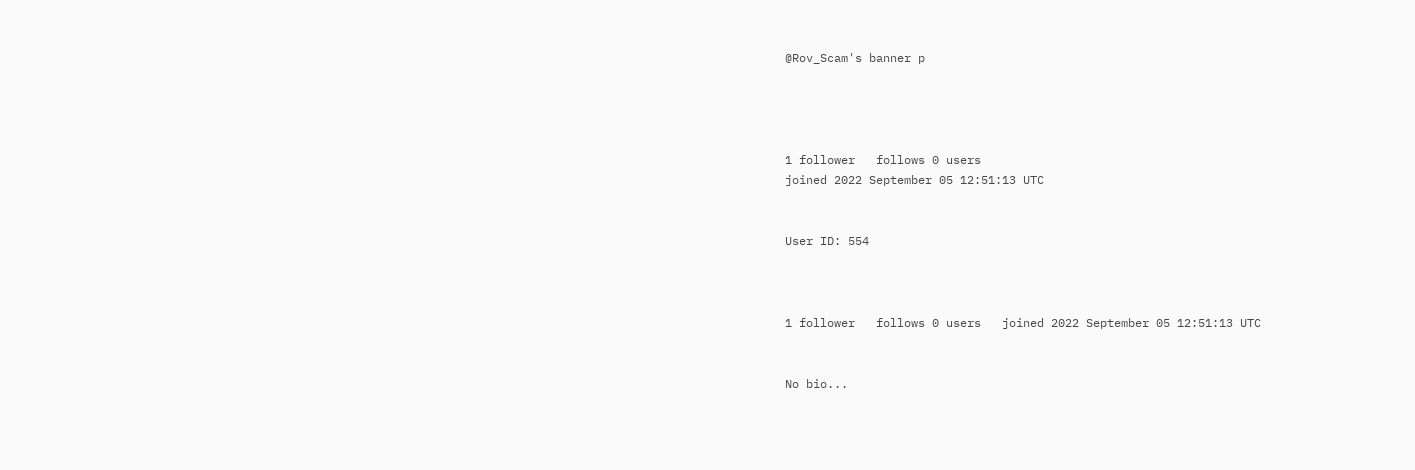@Rov_Scam's banner p




1 follower   follows 0 users
joined 2022 September 05 12:51:13 UTC


User ID: 554



1 follower   follows 0 users   joined 2022 September 05 12:51:13 UTC


No bio...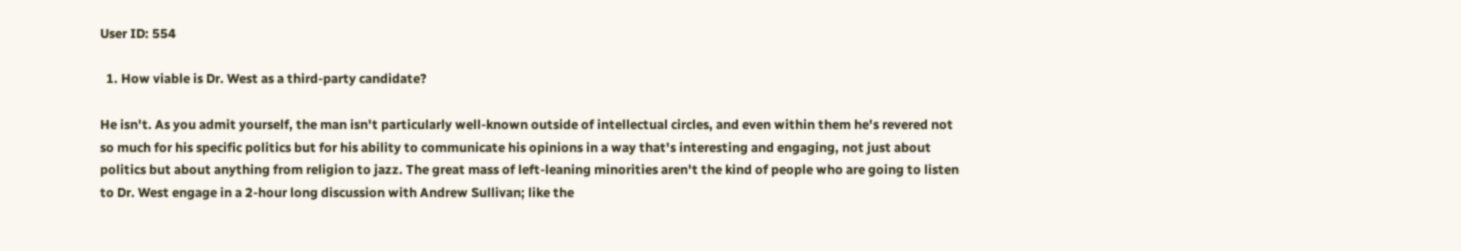User ID: 554

  1. How viable is Dr. West as a third-party candidate?

He isn't. As you admit yourself, the man isn't particularly well-known outside of intellectual circles, and even within them he's revered not so much for his specific politics but for his ability to communicate his opinions in a way that's interesting and engaging, not just about politics but about anything from religion to jazz. The great mass of left-leaning minorities aren't the kind of people who are going to listen to Dr. West engage in a 2-hour long discussion with Andrew Sullivan; like the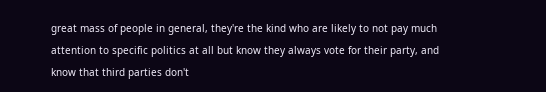great mass of people in general, they're the kind who are likely to not pay much attention to specific politics at all but know they always vote for their party, and know that third parties don't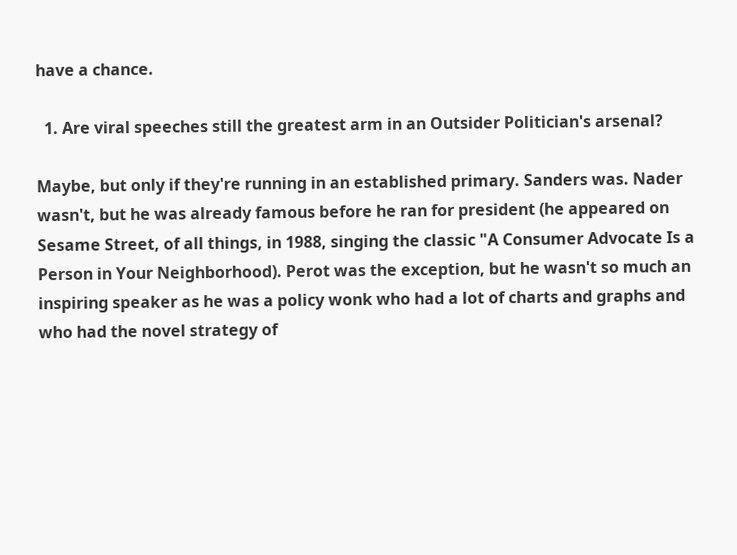have a chance.

  1. Are viral speeches still the greatest arm in an Outsider Politician's arsenal?

Maybe, but only if they're running in an established primary. Sanders was. Nader wasn't, but he was already famous before he ran for president (he appeared on Sesame Street, of all things, in 1988, singing the classic "A Consumer Advocate Is a Person in Your Neighborhood). Perot was the exception, but he wasn't so much an inspiring speaker as he was a policy wonk who had a lot of charts and graphs and who had the novel strategy of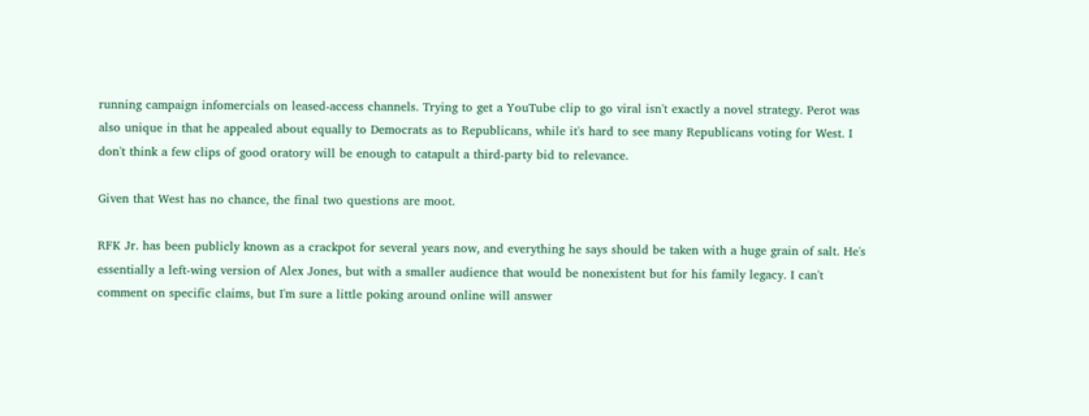running campaign infomercials on leased-access channels. Trying to get a YouTube clip to go viral isn't exactly a novel strategy. Perot was also unique in that he appealed about equally to Democrats as to Republicans, while it's hard to see many Republicans voting for West. I don't think a few clips of good oratory will be enough to catapult a third-party bid to relevance.

Given that West has no chance, the final two questions are moot.

RFK Jr. has been publicly known as a crackpot for several years now, and everything he says should be taken with a huge grain of salt. He's essentially a left-wing version of Alex Jones, but with a smaller audience that would be nonexistent but for his family legacy. I can't comment on specific claims, but I'm sure a little poking around online will answer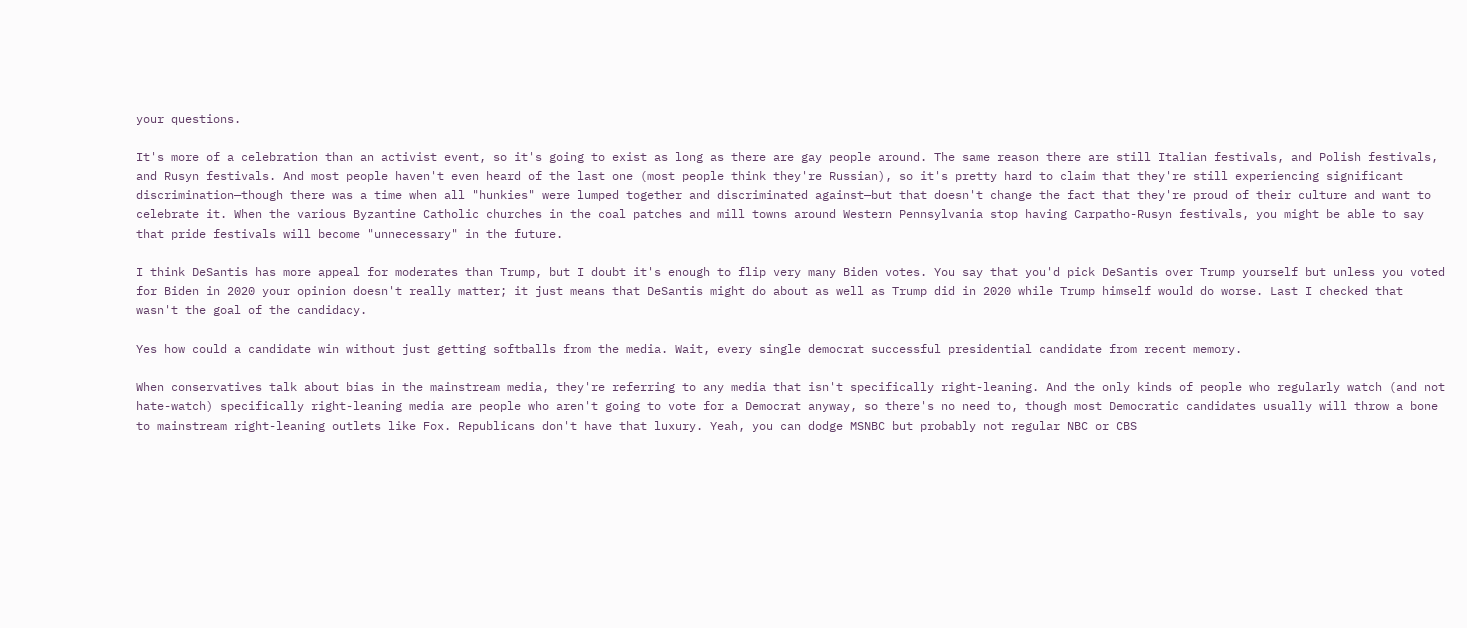your questions.

It's more of a celebration than an activist event, so it's going to exist as long as there are gay people around. The same reason there are still Italian festivals, and Polish festivals, and Rusyn festivals. And most people haven't even heard of the last one (most people think they're Russian), so it's pretty hard to claim that they're still experiencing significant discrimination—though there was a time when all "hunkies" were lumped together and discriminated against—but that doesn't change the fact that they're proud of their culture and want to celebrate it. When the various Byzantine Catholic churches in the coal patches and mill towns around Western Pennsylvania stop having Carpatho-Rusyn festivals, you might be able to say that pride festivals will become "unnecessary" in the future.

I think DeSantis has more appeal for moderates than Trump, but I doubt it's enough to flip very many Biden votes. You say that you'd pick DeSantis over Trump yourself but unless you voted for Biden in 2020 your opinion doesn't really matter; it just means that DeSantis might do about as well as Trump did in 2020 while Trump himself would do worse. Last I checked that wasn't the goal of the candidacy.

Yes how could a candidate win without just getting softballs from the media. Wait, every single democrat successful presidential candidate from recent memory.

When conservatives talk about bias in the mainstream media, they're referring to any media that isn't specifically right-leaning. And the only kinds of people who regularly watch (and not hate-watch) specifically right-leaning media are people who aren't going to vote for a Democrat anyway, so there's no need to, though most Democratic candidates usually will throw a bone to mainstream right-leaning outlets like Fox. Republicans don't have that luxury. Yeah, you can dodge MSNBC but probably not regular NBC or CBS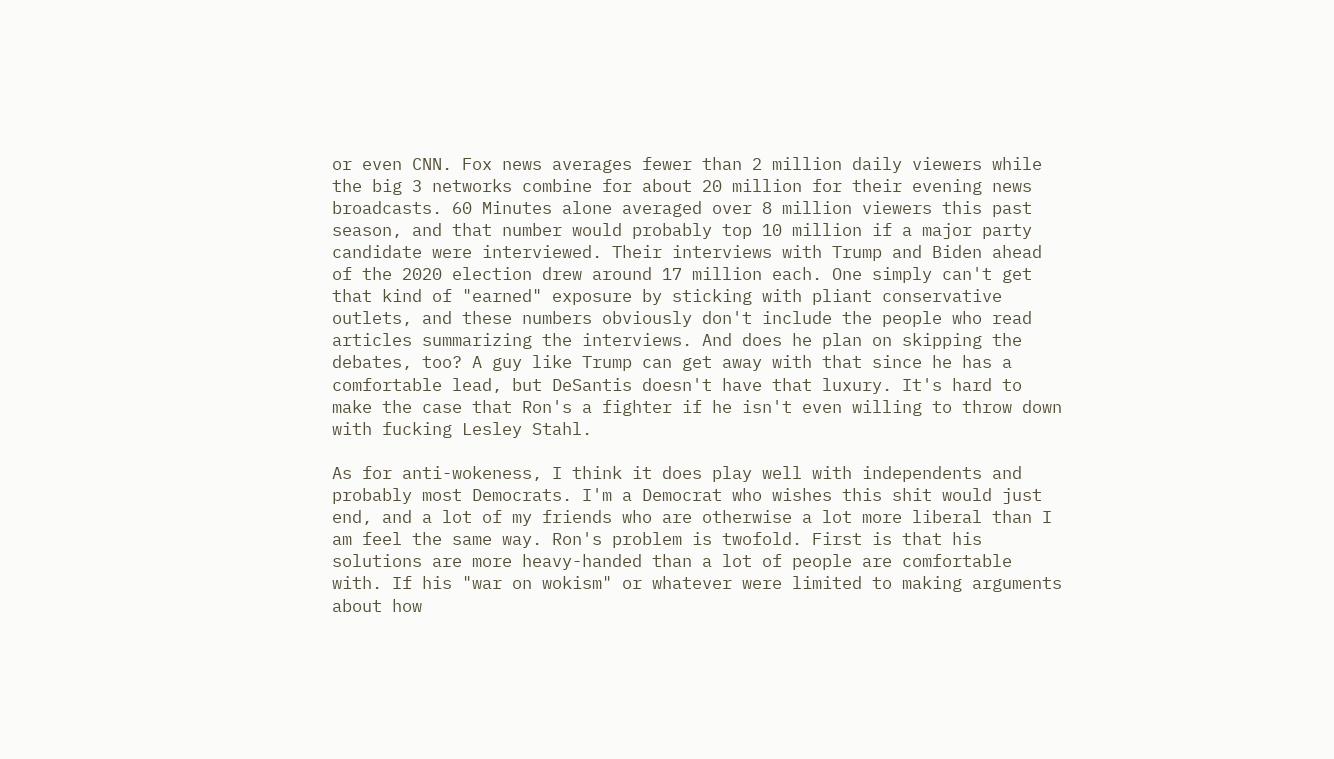or even CNN. Fox news averages fewer than 2 million daily viewers while the big 3 networks combine for about 20 million for their evening news broadcasts. 60 Minutes alone averaged over 8 million viewers this past season, and that number would probably top 10 million if a major party candidate were interviewed. Their interviews with Trump and Biden ahead of the 2020 election drew around 17 million each. One simply can't get that kind of "earned" exposure by sticking with pliant conservative outlets, and these numbers obviously don't include the people who read articles summarizing the interviews. And does he plan on skipping the debates, too? A guy like Trump can get away with that since he has a comfortable lead, but DeSantis doesn't have that luxury. It's hard to make the case that Ron's a fighter if he isn't even willing to throw down with fucking Lesley Stahl.

As for anti-wokeness, I think it does play well with independents and probably most Democrats. I'm a Democrat who wishes this shit would just end, and a lot of my friends who are otherwise a lot more liberal than I am feel the same way. Ron's problem is twofold. First is that his solutions are more heavy-handed than a lot of people are comfortable with. If his "war on wokism" or whatever were limited to making arguments about how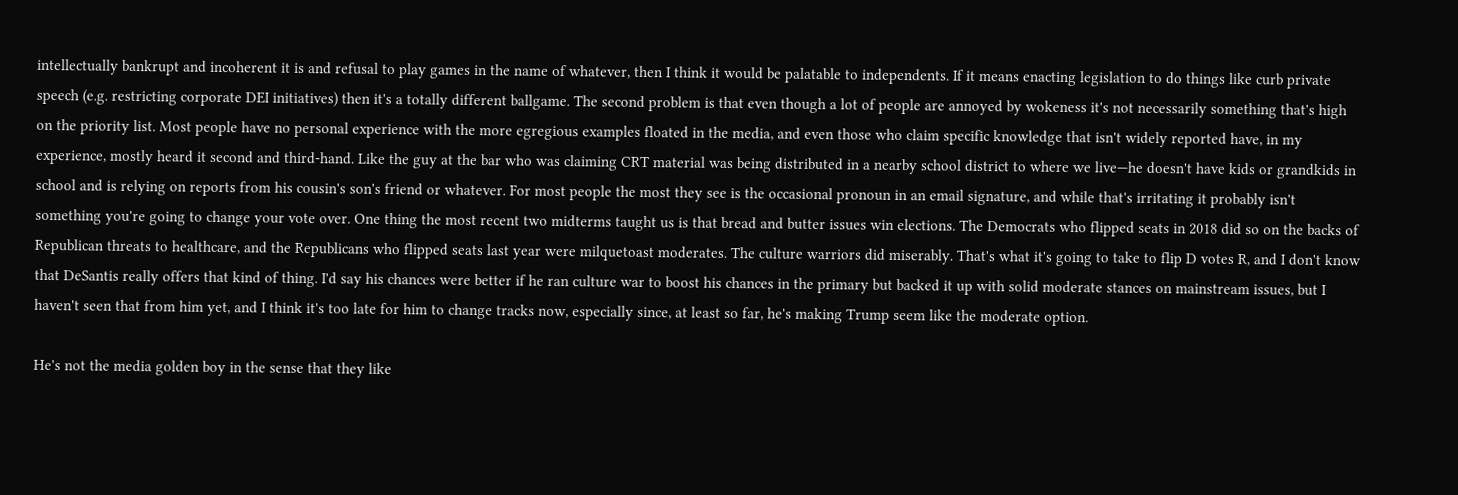intellectually bankrupt and incoherent it is and refusal to play games in the name of whatever, then I think it would be palatable to independents. If it means enacting legislation to do things like curb private speech (e.g. restricting corporate DEI initiatives) then it's a totally different ballgame. The second problem is that even though a lot of people are annoyed by wokeness it's not necessarily something that's high on the priority list. Most people have no personal experience with the more egregious examples floated in the media, and even those who claim specific knowledge that isn't widely reported have, in my experience, mostly heard it second and third-hand. Like the guy at the bar who was claiming CRT material was being distributed in a nearby school district to where we live—he doesn't have kids or grandkids in school and is relying on reports from his cousin's son's friend or whatever. For most people the most they see is the occasional pronoun in an email signature, and while that's irritating it probably isn't something you're going to change your vote over. One thing the most recent two midterms taught us is that bread and butter issues win elections. The Democrats who flipped seats in 2018 did so on the backs of Republican threats to healthcare, and the Republicans who flipped seats last year were milquetoast moderates. The culture warriors did miserably. That's what it's going to take to flip D votes R, and I don't know that DeSantis really offers that kind of thing. I'd say his chances were better if he ran culture war to boost his chances in the primary but backed it up with solid moderate stances on mainstream issues, but I haven't seen that from him yet, and I think it's too late for him to change tracks now, especially since, at least so far, he's making Trump seem like the moderate option.

He's not the media golden boy in the sense that they like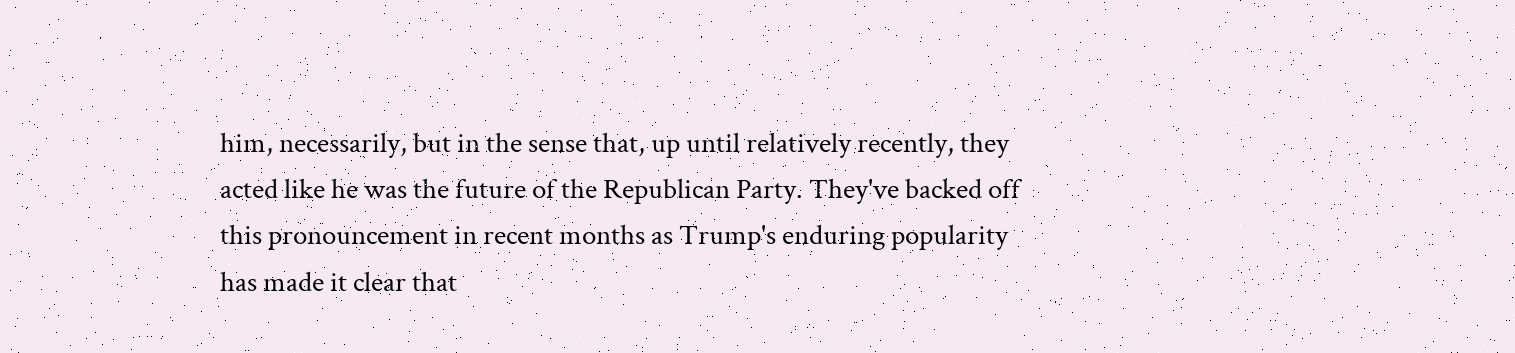him, necessarily, but in the sense that, up until relatively recently, they acted like he was the future of the Republican Party. They've backed off this pronouncement in recent months as Trump's enduring popularity has made it clear that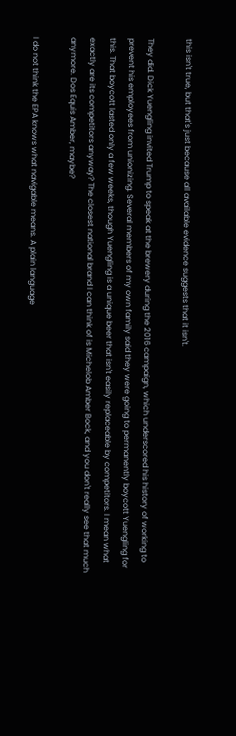this isn't true, but that's just because all available evidence suggests that it isn't.

They did. Dick Yuengling invited Trump to speak at the brewery during the 2016 campaign, which underscored his history of working to prevent his employees from unionizing. Several members of my own family said they were going to permanently boycott Yuengling for this. That boycott lasted only a few weeks, though Yuengling is a unique beer that isn't easily replaceable by competitors. I mean what exactly are its competitors anyway? The closest national brand I can think of is Michelob Amber Bock, and you don't really see that much anymore. Dos Equis Amber, maybe?

I do not think the EPA knows what navigable means. A plain language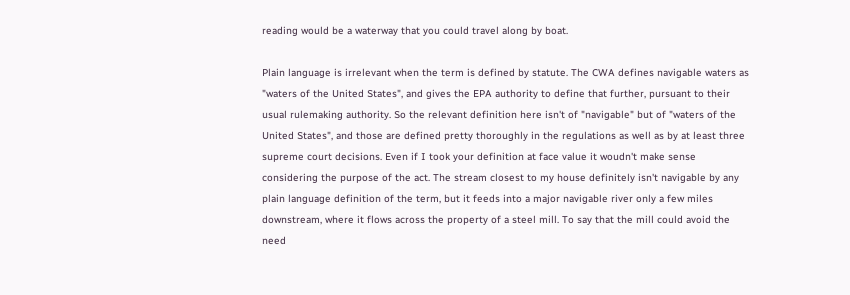reading would be a waterway that you could travel along by boat.

Plain language is irrelevant when the term is defined by statute. The CWA defines navigable waters as "waters of the United States", and gives the EPA authority to define that further, pursuant to their usual rulemaking authority. So the relevant definition here isn't of "navigable" but of "waters of the United States", and those are defined pretty thoroughly in the regulations as well as by at least three supreme court decisions. Even if I took your definition at face value it woudn't make sense considering the purpose of the act. The stream closest to my house definitely isn't navigable by any plain language definition of the term, but it feeds into a major navigable river only a few miles downstream, where it flows across the property of a steel mill. To say that the mill could avoid the need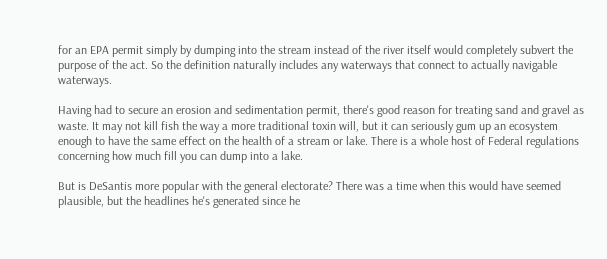for an EPA permit simply by dumping into the stream instead of the river itself would completely subvert the purpose of the act. So the definition naturally includes any waterways that connect to actually navigable waterways.

Having had to secure an erosion and sedimentation permit, there's good reason for treating sand and gravel as waste. It may not kill fish the way a more traditional toxin will, but it can seriously gum up an ecosystem enough to have the same effect on the health of a stream or lake. There is a whole host of Federal regulations concerning how much fill you can dump into a lake.

But is DeSantis more popular with the general electorate? There was a time when this would have seemed plausible, but the headlines he's generated since he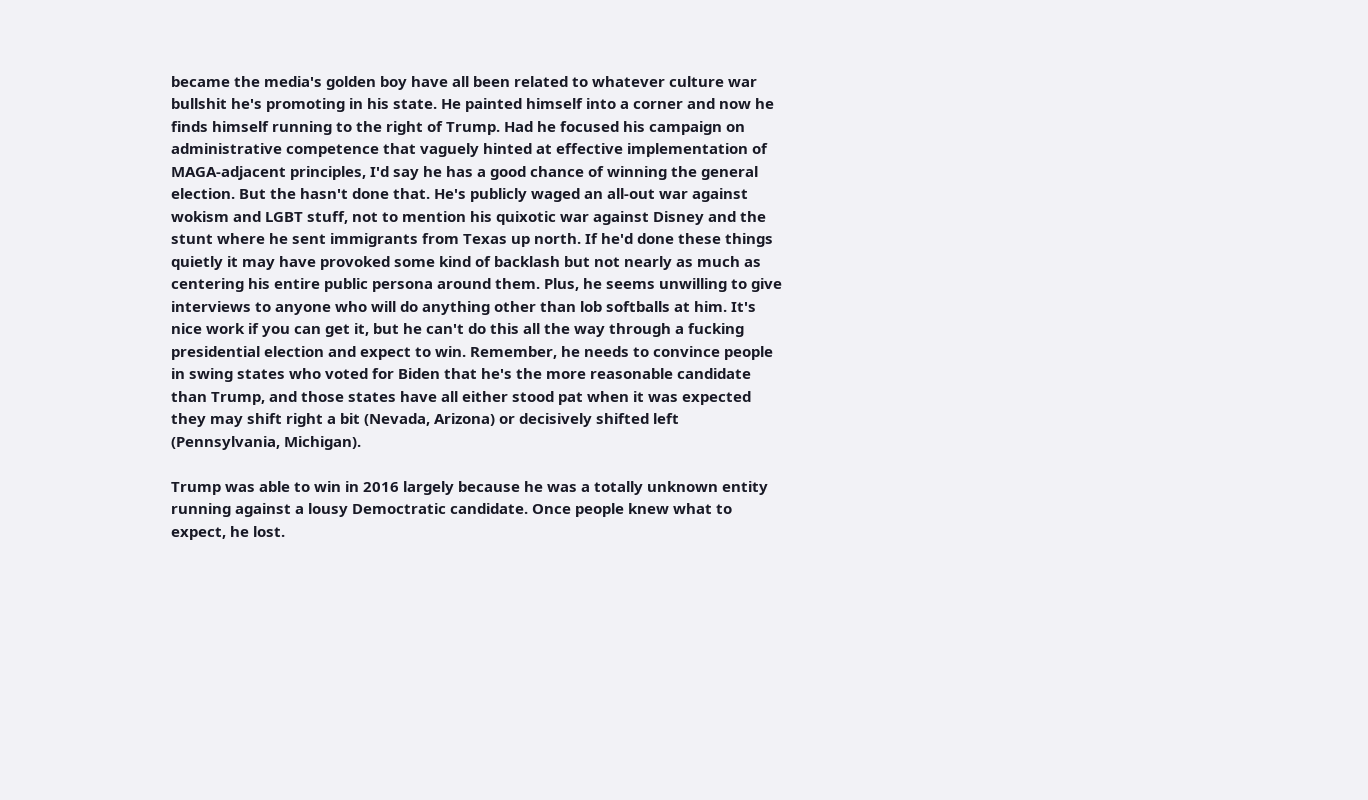became the media's golden boy have all been related to whatever culture war bullshit he's promoting in his state. He painted himself into a corner and now he finds himself running to the right of Trump. Had he focused his campaign on administrative competence that vaguely hinted at effective implementation of MAGA-adjacent principles, I'd say he has a good chance of winning the general election. But the hasn't done that. He's publicly waged an all-out war against wokism and LGBT stuff, not to mention his quixotic war against Disney and the stunt where he sent immigrants from Texas up north. If he'd done these things quietly it may have provoked some kind of backlash but not nearly as much as centering his entire public persona around them. Plus, he seems unwilling to give interviews to anyone who will do anything other than lob softballs at him. It's nice work if you can get it, but he can't do this all the way through a fucking presidential election and expect to win. Remember, he needs to convince people in swing states who voted for Biden that he's the more reasonable candidate than Trump, and those states have all either stood pat when it was expected they may shift right a bit (Nevada, Arizona) or decisively shifted left (Pennsylvania, Michigan).

Trump was able to win in 2016 largely because he was a totally unknown entity running against a lousy Democtratic candidate. Once people knew what to expect, he lost.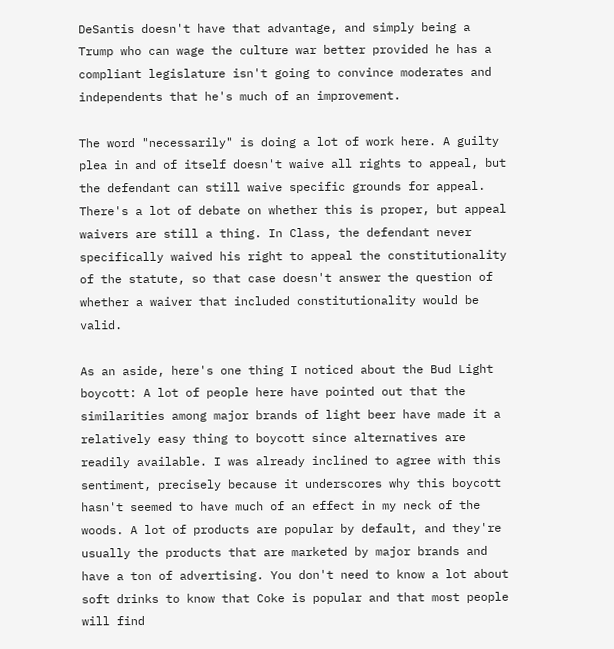DeSantis doesn't have that advantage, and simply being a Trump who can wage the culture war better provided he has a compliant legislature isn't going to convince moderates and independents that he's much of an improvement.

The word "necessarily" is doing a lot of work here. A guilty plea in and of itself doesn't waive all rights to appeal, but the defendant can still waive specific grounds for appeal. There's a lot of debate on whether this is proper, but appeal waivers are still a thing. In Class, the defendant never specifically waived his right to appeal the constitutionality of the statute, so that case doesn't answer the question of whether a waiver that included constitutionality would be valid.

As an aside, here's one thing I noticed about the Bud Light boycott: A lot of people here have pointed out that the similarities among major brands of light beer have made it a relatively easy thing to boycott since alternatives are readily available. I was already inclined to agree with this sentiment, precisely because it underscores why this boycott hasn't seemed to have much of an effect in my neck of the woods. A lot of products are popular by default, and they're usually the products that are marketed by major brands and have a ton of advertising. You don't need to know a lot about soft drinks to know that Coke is popular and that most people will find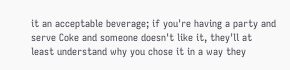it an acceptable beverage; if you're having a party and serve Coke and someone doesn't like it, they'll at least understand why you chose it in a way they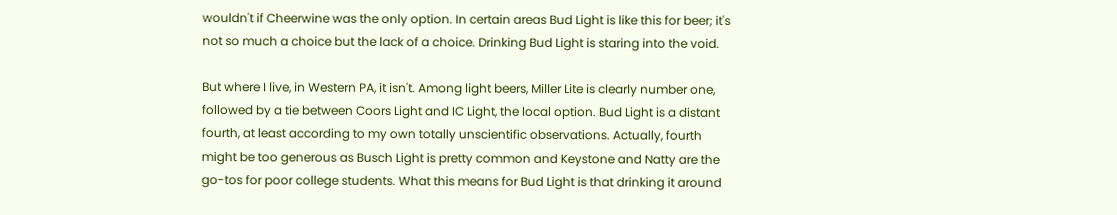wouldn't if Cheerwine was the only option. In certain areas Bud Light is like this for beer; it's not so much a choice but the lack of a choice. Drinking Bud Light is staring into the void.

But where I live, in Western PA, it isn't. Among light beers, Miller Lite is clearly number one, followed by a tie between Coors Light and IC Light, the local option. Bud Light is a distant fourth, at least according to my own totally unscientific observations. Actually, fourth might be too generous as Busch Light is pretty common and Keystone and Natty are the go-tos for poor college students. What this means for Bud Light is that drinking it around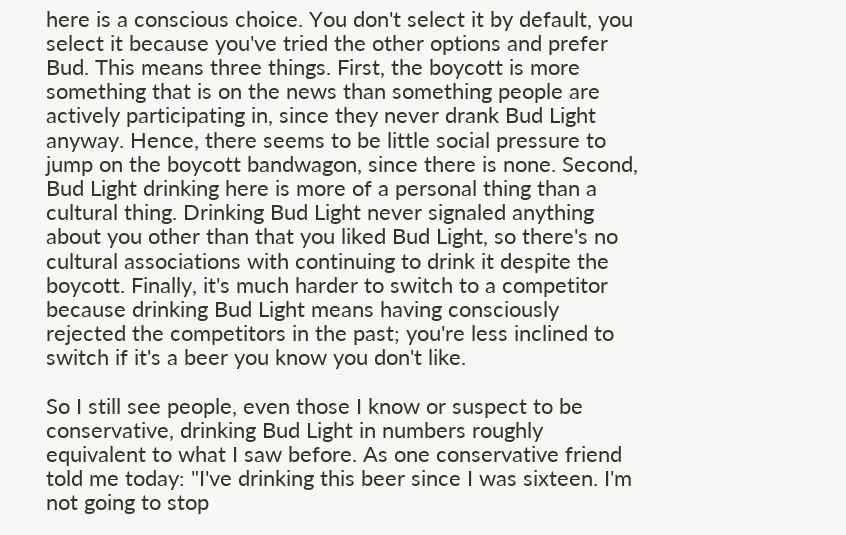here is a conscious choice. You don't select it by default, you select it because you've tried the other options and prefer Bud. This means three things. First, the boycott is more something that is on the news than something people are actively participating in, since they never drank Bud Light anyway. Hence, there seems to be little social pressure to jump on the boycott bandwagon, since there is none. Second, Bud Light drinking here is more of a personal thing than a cultural thing. Drinking Bud Light never signaled anything about you other than that you liked Bud Light, so there's no cultural associations with continuing to drink it despite the boycott. Finally, it's much harder to switch to a competitor because drinking Bud Light means having consciously rejected the competitors in the past; you're less inclined to switch if it's a beer you know you don't like.

So I still see people, even those I know or suspect to be conservative, drinking Bud Light in numbers roughly equivalent to what I saw before. As one conservative friend told me today: "I've drinking this beer since I was sixteen. I'm not going to stop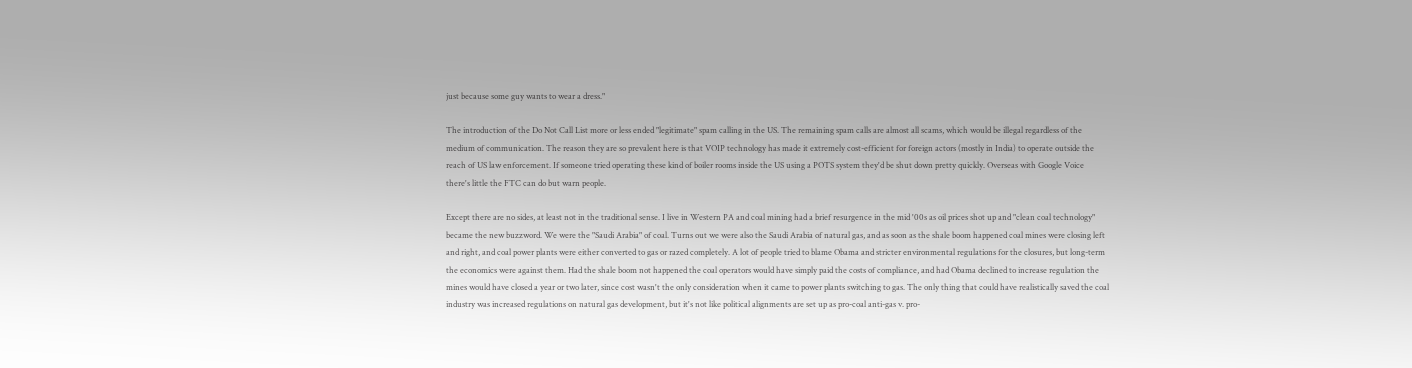just because some guy wants to wear a dress."

The introduction of the Do Not Call List more or less ended "legitimate" spam calling in the US. The remaining spam calls are almost all scams, which would be illegal regardless of the medium of communication. The reason they are so prevalent here is that VOIP technology has made it extremely cost-efficient for foreign actors (mostly in India) to operate outside the reach of US law enforcement. If someone tried operating these kind of boiler rooms inside the US using a POTS system they'd be shut down pretty quickly. Overseas with Google Voice there's little the FTC can do but warn people.

Except there are no sides, at least not in the traditional sense. I live in Western PA and coal mining had a brief resurgence in the mid '00s as oil prices shot up and "clean coal technology" became the new buzzword. We were the "Saudi Arabia" of coal. Turns out we were also the Saudi Arabia of natural gas, and as soon as the shale boom happened coal mines were closing left and right, and coal power plants were either converted to gas or razed completely. A lot of people tried to blame Obama and stricter environmental regulations for the closures, but long-term the economics were against them. Had the shale boom not happened the coal operators would have simply paid the costs of compliance, and had Obama declined to increase regulation the mines would have closed a year or two later, since cost wasn't the only consideration when it came to power plants switching to gas. The only thing that could have realistically saved the coal industry was increased regulations on natural gas development, but it's not like political alignments are set up as pro-coal anti-gas v. pro-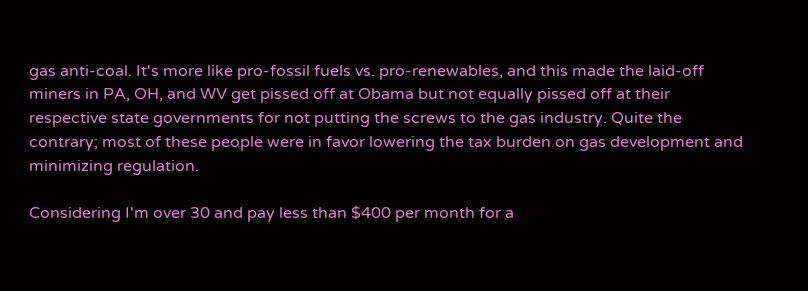gas anti-coal. It's more like pro-fossil fuels vs. pro-renewables, and this made the laid-off miners in PA, OH, and WV get pissed off at Obama but not equally pissed off at their respective state governments for not putting the screws to the gas industry. Quite the contrary; most of these people were in favor lowering the tax burden on gas development and minimizing regulation.

Considering I'm over 30 and pay less than $400 per month for a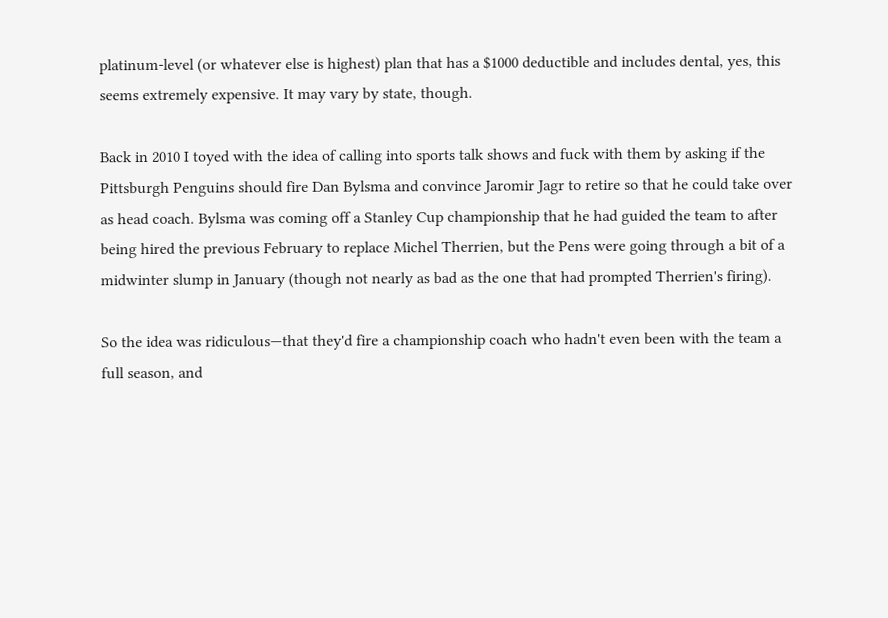platinum-level (or whatever else is highest) plan that has a $1000 deductible and includes dental, yes, this seems extremely expensive. It may vary by state, though.

Back in 2010 I toyed with the idea of calling into sports talk shows and fuck with them by asking if the Pittsburgh Penguins should fire Dan Bylsma and convince Jaromir Jagr to retire so that he could take over as head coach. Bylsma was coming off a Stanley Cup championship that he had guided the team to after being hired the previous February to replace Michel Therrien, but the Pens were going through a bit of a midwinter slump in January (though not nearly as bad as the one that had prompted Therrien's firing).

So the idea was ridiculous—that they'd fire a championship coach who hadn't even been with the team a full season, and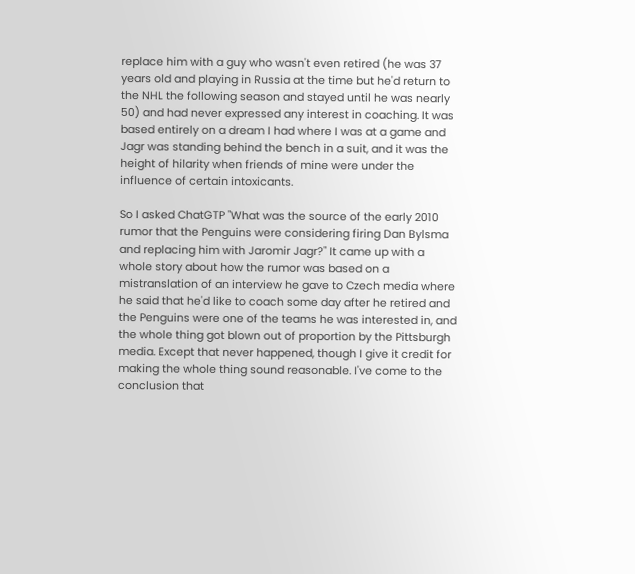replace him with a guy who wasn't even retired (he was 37 years old and playing in Russia at the time but he'd return to the NHL the following season and stayed until he was nearly 50) and had never expressed any interest in coaching. It was based entirely on a dream I had where I was at a game and Jagr was standing behind the bench in a suit, and it was the height of hilarity when friends of mine were under the influence of certain intoxicants.

So I asked ChatGTP "What was the source of the early 2010 rumor that the Penguins were considering firing Dan Bylsma and replacing him with Jaromir Jagr?" It came up with a whole story about how the rumor was based on a mistranslation of an interview he gave to Czech media where he said that he'd like to coach some day after he retired and the Penguins were one of the teams he was interested in, and the whole thing got blown out of proportion by the Pittsburgh media. Except that never happened, though I give it credit for making the whole thing sound reasonable. I've come to the conclusion that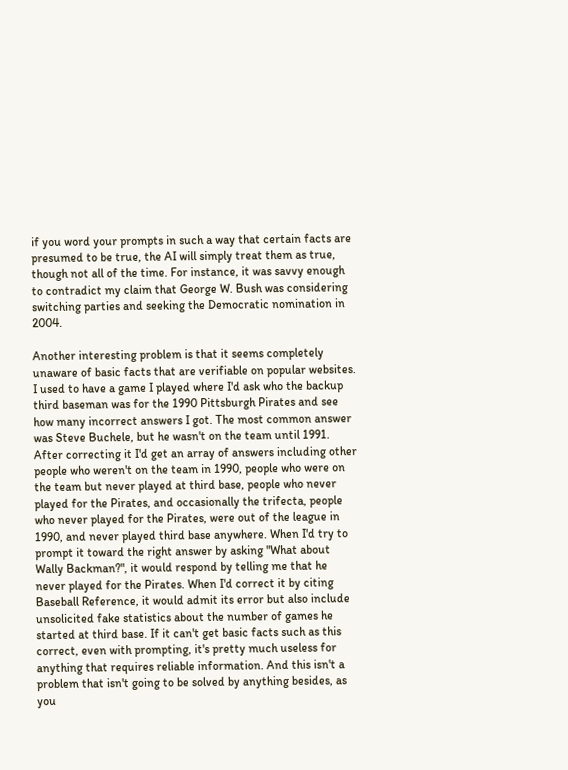if you word your prompts in such a way that certain facts are presumed to be true, the AI will simply treat them as true, though not all of the time. For instance, it was savvy enough to contradict my claim that George W. Bush was considering switching parties and seeking the Democratic nomination in 2004.

Another interesting problem is that it seems completely unaware of basic facts that are verifiable on popular websites. I used to have a game I played where I'd ask who the backup third baseman was for the 1990 Pittsburgh Pirates and see how many incorrect answers I got. The most common answer was Steve Buchele, but he wasn't on the team until 1991. After correcting it I'd get an array of answers including other people who weren't on the team in 1990, people who were on the team but never played at third base, people who never played for the Pirates, and occasionally the trifecta, people who never played for the Pirates, were out of the league in 1990, and never played third base anywhere. When I'd try to prompt it toward the right answer by asking "What about Wally Backman?", it would respond by telling me that he never played for the Pirates. When I'd correct it by citing Baseball Reference, it would admit its error but also include unsolicited fake statistics about the number of games he started at third base. If it can't get basic facts such as this correct, even with prompting, it's pretty much useless for anything that requires reliable information. And this isn't a problem that isn't going to be solved by anything besides, as you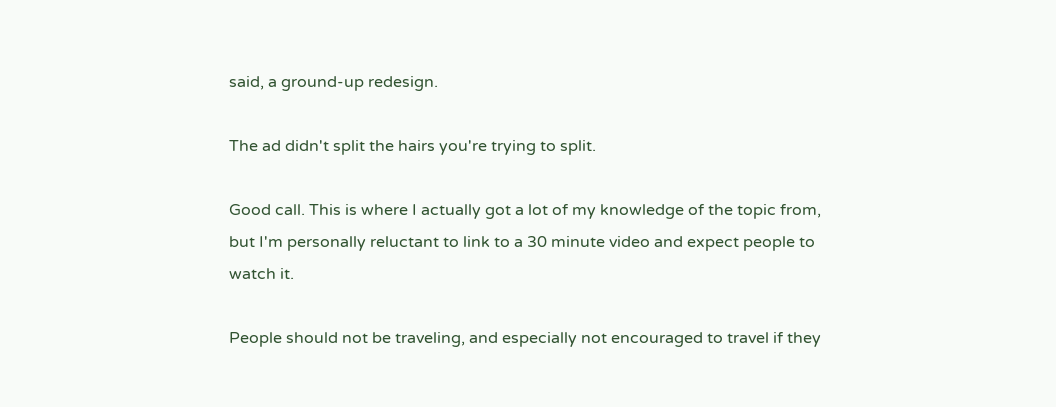said, a ground-up redesign.

The ad didn't split the hairs you're trying to split.

Good call. This is where I actually got a lot of my knowledge of the topic from, but I'm personally reluctant to link to a 30 minute video and expect people to watch it.

People should not be traveling, and especially not encouraged to travel if they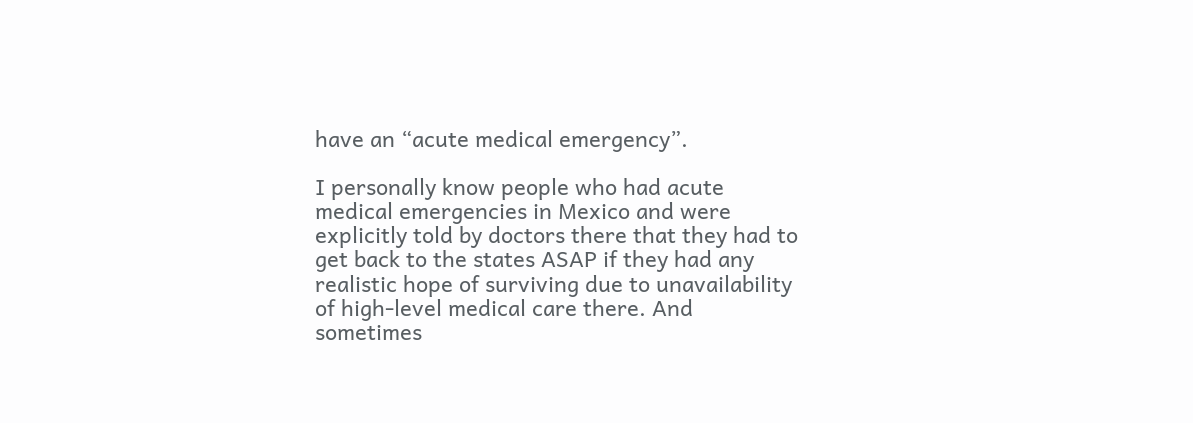have an “acute medical emergency”.

I personally know people who had acute medical emergencies in Mexico and were explicitly told by doctors there that they had to get back to the states ASAP if they had any realistic hope of surviving due to unavailability of high-level medical care there. And sometimes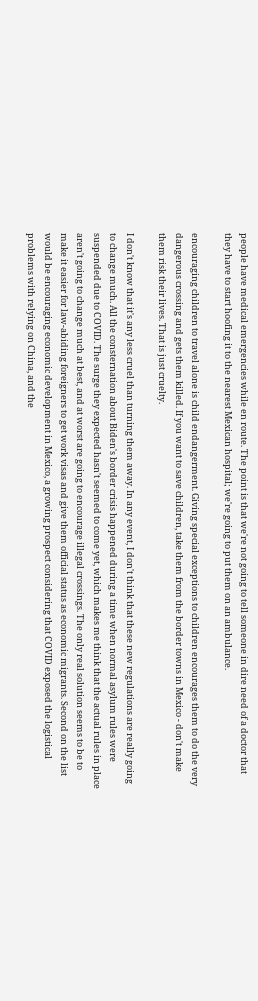people have medical emergencies while en route. The point is that we're not going to tell someone in dire need of a doctor that they have to start hoofing it to the nearest Mexican hospital; we're going to put them on an ambulance.

encouraging children to travel alone is child endangerment. Giving special exceptions to children encourages them to do the very dangerous crossing and gets them killed. If you want to save children, take them from the border towns in Mexico - don't make them risk their lives. That is just cruelty.

I don't know that it's any less cruel than turning them away. In any event, I don't think that these new regulations are really going to change much. All the consternation about Biden's border crisis happened during a time when normal asylum rules were suspended due to COVID. The surge they expected hasn't seemed to come yet, which makes me think that the actual rules in place aren't going to change much at best, and at worst are going to encourage illegal crossings. The only real solution seems to be to make it easier for law-abiding foreigners to get work visas and give them official status as economic migrants. Second on the list would be encouraging economic development in Mexico, a growing prospect considering that COVID exposed the logistical problems with relying on China, and the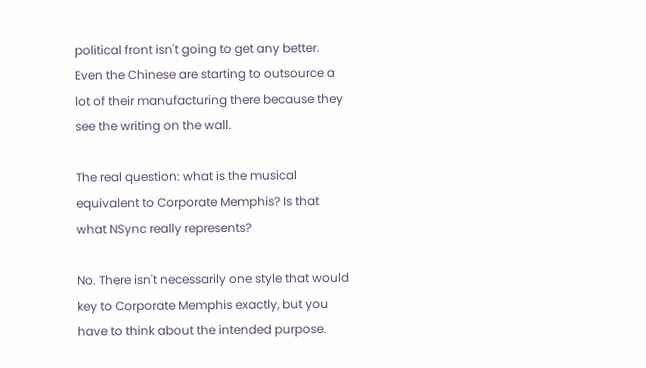political front isn't going to get any better. Even the Chinese are starting to outsource a lot of their manufacturing there because they see the writing on the wall.

The real question: what is the musical equivalent to Corporate Memphis? Is that what NSync really represents?

No. There isn't necessarily one style that would key to Corporate Memphis exactly, but you have to think about the intended purpose.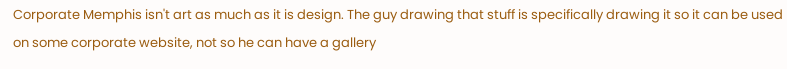Corporate Memphis isn't art as much as it is design. The guy drawing that stuff is specifically drawing it so it can be used on some corporate website, not so he can have a gallery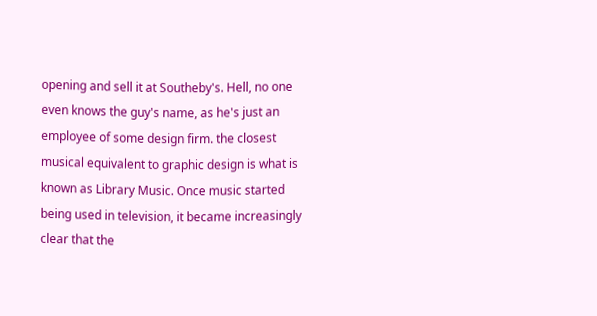opening and sell it at Southeby's. Hell, no one even knows the guy's name, as he's just an employee of some design firm. the closest musical equivalent to graphic design is what is known as Library Music. Once music started being used in television, it became increasingly clear that the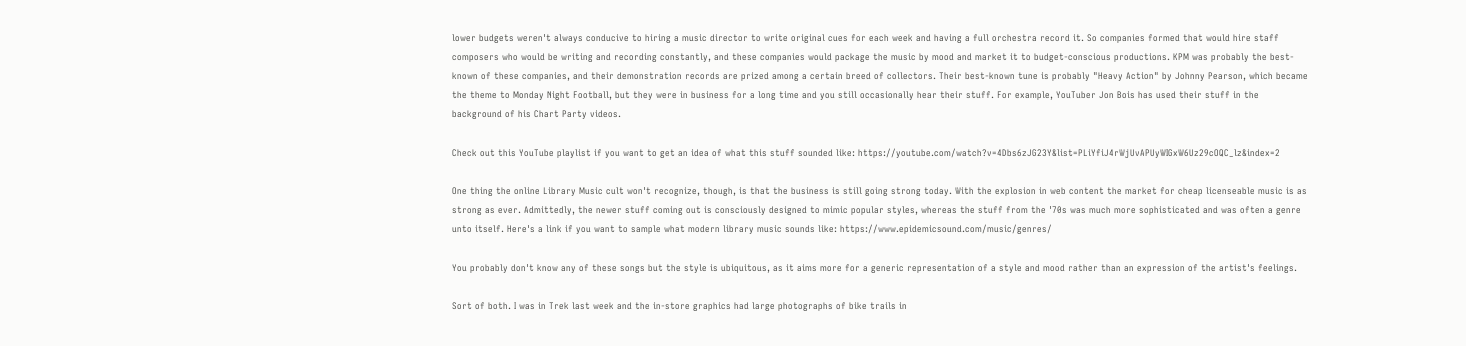lower budgets weren't always conducive to hiring a music director to write original cues for each week and having a full orchestra record it. So companies formed that would hire staff composers who would be writing and recording constantly, and these companies would package the music by mood and market it to budget-conscious productions. KPM was probably the best-known of these companies, and their demonstration records are prized among a certain breed of collectors. Their best-known tune is probably "Heavy Action" by Johnny Pearson, which became the theme to Monday Night Football, but they were in business for a long time and you still occasionally hear their stuff. For example, YouTuber Jon Bois has used their stuff in the background of his Chart Party videos.

Check out this YouTube playlist if you want to get an idea of what this stuff sounded like: https://youtube.com/watch?v=4Dbs6zJG23Y&list=PLiYfiJ4rWjUvAPUyWIGxW6Uz29cOQC_lz&index=2

One thing the online Library Music cult won't recognize, though, is that the business is still going strong today. With the explosion in web content the market for cheap licenseable music is as strong as ever. Admittedly, the newer stuff coming out is consciously designed to mimic popular styles, whereas the stuff from the '70s was much more sophisticated and was often a genre unto itself. Here's a link if you want to sample what modern library music sounds like: https://www.epidemicsound.com/music/genres/

You probably don't know any of these songs but the style is ubiquitous, as it aims more for a generic representation of a style and mood rather than an expression of the artist's feelings.

Sort of both. I was in Trek last week and the in-store graphics had large photographs of bike trails in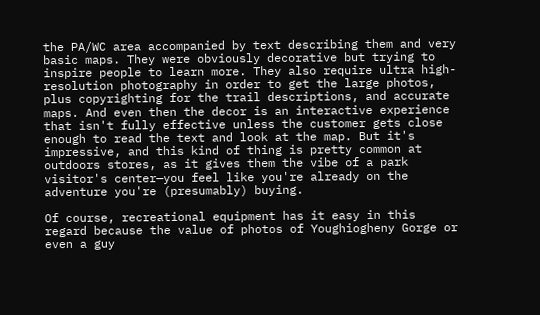the PA/WC area accompanied by text describing them and very basic maps. They were obviously decorative but trying to inspire people to learn more. They also require ultra high-resolution photography in order to get the large photos, plus copyrighting for the trail descriptions, and accurate maps. And even then the decor is an interactive experience that isn't fully effective unless the customer gets close enough to read the text and look at the map. But it's impressive, and this kind of thing is pretty common at outdoors stores, as it gives them the vibe of a park visitor's center—you feel like you're already on the adventure you're (presumably) buying.

Of course, recreational equipment has it easy in this regard because the value of photos of Youghiogheny Gorge or even a guy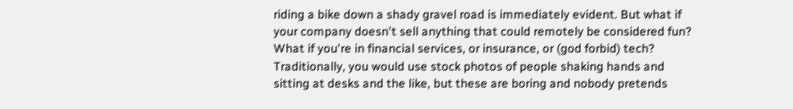riding a bike down a shady gravel road is immediately evident. But what if your company doesn't sell anything that could remotely be considered fun? What if you're in financial services, or insurance, or (god forbid) tech? Traditionally, you would use stock photos of people shaking hands and sitting at desks and the like, but these are boring and nobody pretends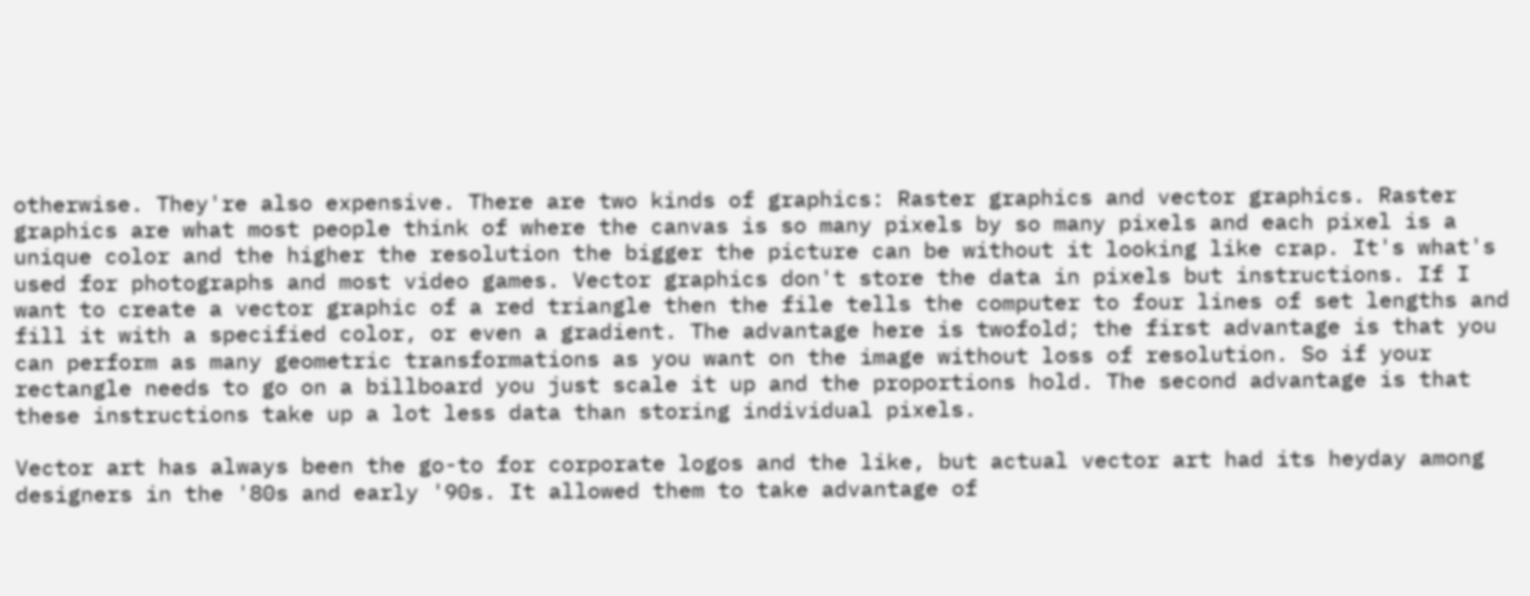otherwise. They're also expensive. There are two kinds of graphics: Raster graphics and vector graphics. Raster graphics are what most people think of where the canvas is so many pixels by so many pixels and each pixel is a unique color and the higher the resolution the bigger the picture can be without it looking like crap. It's what's used for photographs and most video games. Vector graphics don't store the data in pixels but instructions. If I want to create a vector graphic of a red triangle then the file tells the computer to four lines of set lengths and fill it with a specified color, or even a gradient. The advantage here is twofold; the first advantage is that you can perform as many geometric transformations as you want on the image without loss of resolution. So if your rectangle needs to go on a billboard you just scale it up and the proportions hold. The second advantage is that these instructions take up a lot less data than storing individual pixels.

Vector art has always been the go-to for corporate logos and the like, but actual vector art had its heyday among designers in the '80s and early '90s. It allowed them to take advantage of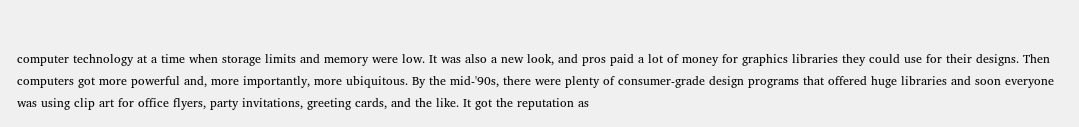computer technology at a time when storage limits and memory were low. It was also a new look, and pros paid a lot of money for graphics libraries they could use for their designs. Then computers got more powerful and, more importantly, more ubiquitous. By the mid-'90s, there were plenty of consumer-grade design programs that offered huge libraries and soon everyone was using clip art for office flyers, party invitations, greeting cards, and the like. It got the reputation as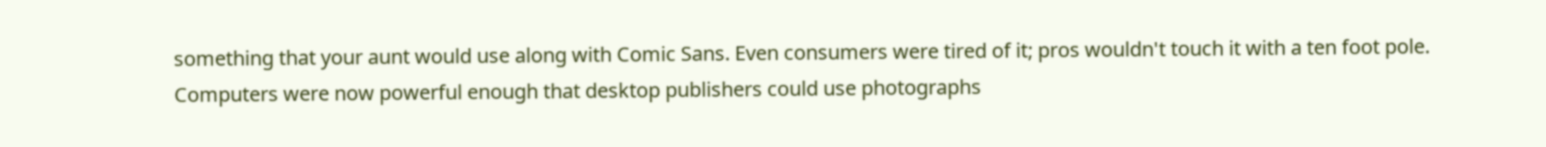something that your aunt would use along with Comic Sans. Even consumers were tired of it; pros wouldn't touch it with a ten foot pole. Computers were now powerful enough that desktop publishers could use photographs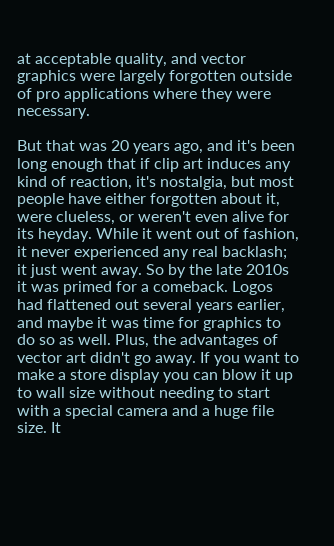at acceptable quality, and vector graphics were largely forgotten outside of pro applications where they were necessary.

But that was 20 years ago, and it's been long enough that if clip art induces any kind of reaction, it's nostalgia, but most people have either forgotten about it, were clueless, or weren't even alive for its heyday. While it went out of fashion, it never experienced any real backlash; it just went away. So by the late 2010s it was primed for a comeback. Logos had flattened out several years earlier, and maybe it was time for graphics to do so as well. Plus, the advantages of vector art didn't go away. If you want to make a store display you can blow it up to wall size without needing to start with a special camera and a huge file size. It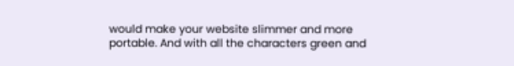would make your website slimmer and more portable. And with all the characters green and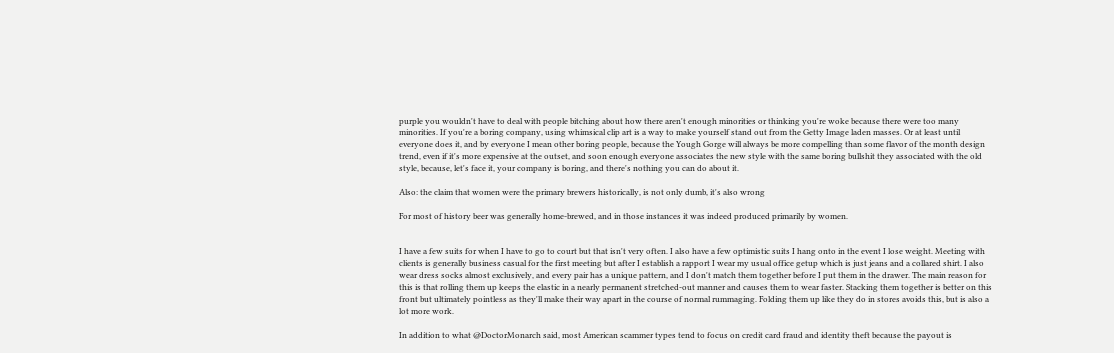purple you wouldn't have to deal with people bitching about how there aren't enough minorities or thinking you're woke because there were too many minorities. If you're a boring company, using whimsical clip art is a way to make yourself stand out from the Getty Image laden masses. Or at least until everyone does it, and by everyone I mean other boring people, because the Yough Gorge will always be more compelling than some flavor of the month design trend, even if it's more expensive at the outset, and soon enough everyone associates the new style with the same boring bullshit they associated with the old style, because, let's face it, your company is boring, and there's nothing you can do about it.

Also: the claim that women were the primary brewers historically, is not only dumb, it's also wrong

For most of history beer was generally home-brewed, and in those instances it was indeed produced primarily by women.


I have a few suits for when I have to go to court but that isn't very often. I also have a few optimistic suits I hang onto in the event I lose weight. Meeting with clients is generally business casual for the first meeting but after I establish a rapport I wear my usual office getup which is just jeans and a collared shirt. I also wear dress socks almost exclusively, and every pair has a unique pattern, and I don't match them together before I put them in the drawer. The main reason for this is that rolling them up keeps the elastic in a nearly permanent stretched-out manner and causes them to wear faster. Stacking them together is better on this front but ultimately pointless as they'll make their way apart in the course of normal rummaging. Folding them up like they do in stores avoids this, but is also a lot more work.

In addition to what @DoctorMonarch said, most American scammer types tend to focus on credit card fraud and identity theft because the payout is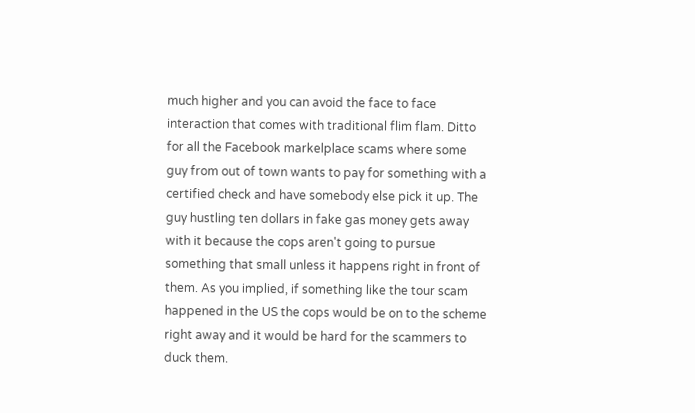much higher and you can avoid the face to face interaction that comes with traditional flim flam. Ditto for all the Facebook markelplace scams where some guy from out of town wants to pay for something with a certified check and have somebody else pick it up. The guy hustling ten dollars in fake gas money gets away with it because the cops aren't going to pursue something that small unless it happens right in front of them. As you implied, if something like the tour scam happened in the US the cops would be on to the scheme right away and it would be hard for the scammers to duck them.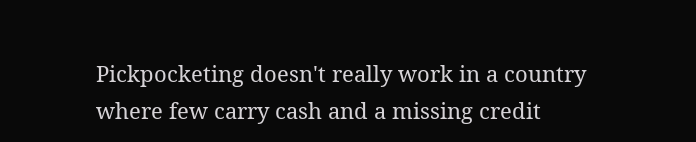Pickpocketing doesn't really work in a country where few carry cash and a missing credit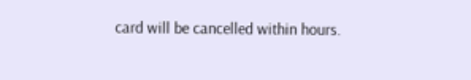card will be cancelled within hours.